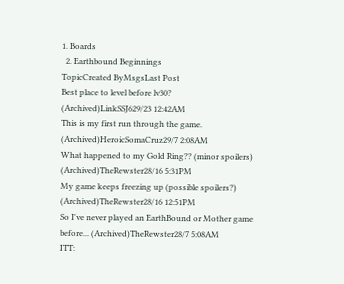1. Boards
  2. Earthbound Beginnings
TopicCreated ByMsgsLast Post
Best place to level before lv30? (Archived)LinkSSJ629/23 12:42AM
This is my first run through the game. (Archived)HeroicSomaCruz29/7 2:08AM
What happened to my Gold Ring?? (minor spoilers) (Archived)TheRewster28/16 5:31PM
My game keeps freezing up (possible spoilers?) (Archived)TheRewster28/16 12:51PM
So I've never played an EarthBound or Mother game before... (Archived)TheRewster28/7 5:08AM
ITT: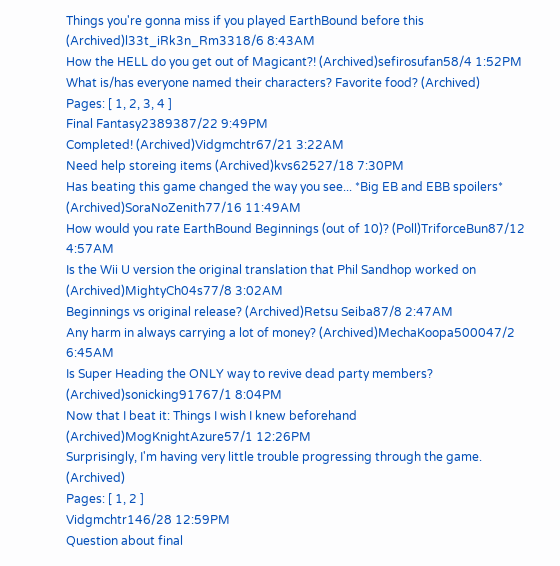Things you're gonna miss if you played EarthBound before this (Archived)l33t_iRk3n_Rm3318/6 8:43AM
How the HELL do you get out of Magicant?! (Archived)sefirosufan58/4 1:52PM
What is/has everyone named their characters? Favorite food? (Archived)
Pages: [ 1, 2, 3, 4 ]
Final Fantasy2389387/22 9:49PM
Completed! (Archived)Vidgmchtr67/21 3:22AM
Need help storeing items (Archived)kvs62527/18 7:30PM
Has beating this game changed the way you see... *Big EB and EBB spoilers* (Archived)SoraNoZenith77/16 11:49AM
How would you rate EarthBound Beginnings (out of 10)? (Poll)TriforceBun87/12 4:57AM
Is the Wii U version the original translation that Phil Sandhop worked on (Archived)MightyCh04s77/8 3:02AM
Beginnings vs original release? (Archived)Retsu Seiba87/8 2:47AM
Any harm in always carrying a lot of money? (Archived)MechaKoopa500047/2 6:45AM
Is Super Heading the ONLY way to revive dead party members? (Archived)sonicking91767/1 8:04PM
Now that I beat it: Things I wish I knew beforehand (Archived)MogKnightAzure57/1 12:26PM
Surprisingly, I'm having very little trouble progressing through the game. (Archived)
Pages: [ 1, 2 ]
Vidgmchtr146/28 12:59PM
Question about final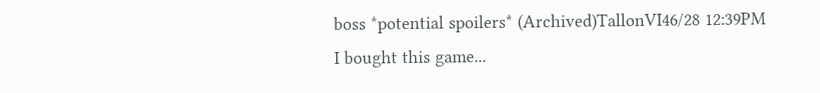boss *potential spoilers* (Archived)TallonVI46/28 12:39PM
I bought this game...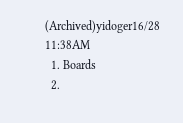(Archived)yidoger16/28 11:38AM
  1. Boards
  2.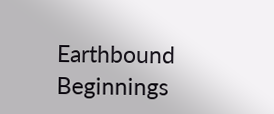Earthbound Beginnings